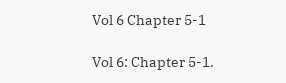Vol 6 Chapter 5-1

Vol 6: Chapter 5-1.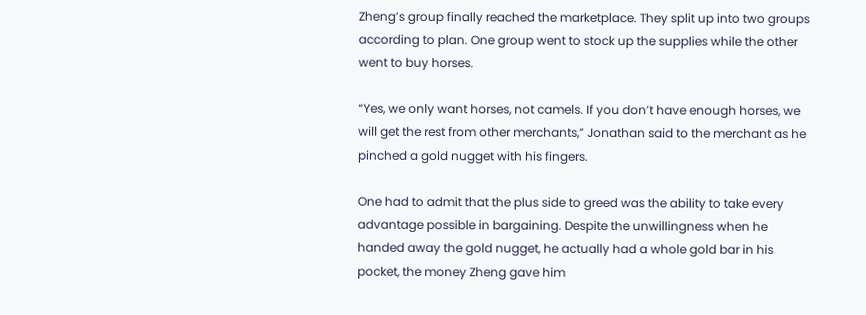Zheng’s group finally reached the marketplace. They split up into two groups according to plan. One group went to stock up the supplies while the other went to buy horses.

“Yes, we only want horses, not camels. If you don’t have enough horses, we will get the rest from other merchants,” Jonathan said to the merchant as he pinched a gold nugget with his fingers.

One had to admit that the plus side to greed was the ability to take every advantage possible in bargaining. Despite the unwillingness when he handed away the gold nugget, he actually had a whole gold bar in his pocket, the money Zheng gave him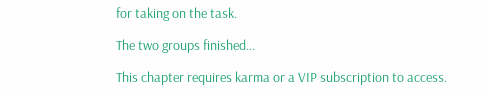for taking on the task.

The two groups finished...

This chapter requires karma or a VIP subscription to access.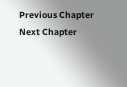Previous Chapter Next Chapter